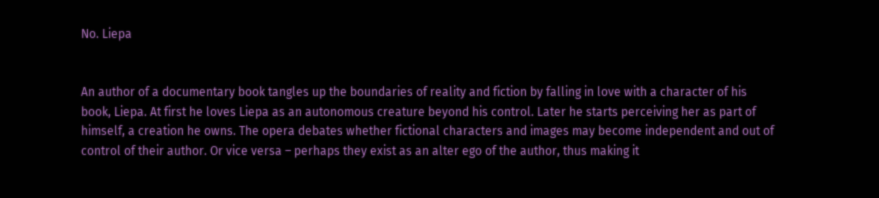No. Liepa


An author of a documentary book tangles up the boundaries of reality and fiction by falling in love with a character of his book, Liepa. At first he loves Liepa as an autonomous creature beyond his control. Later he starts perceiving her as part of himself, a creation he owns. The opera debates whether fictional characters and images may become independent and out of control of their author. Or vice versa – perhaps they exist as an alter ego of the author, thus making it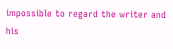impossible to regard the writer and his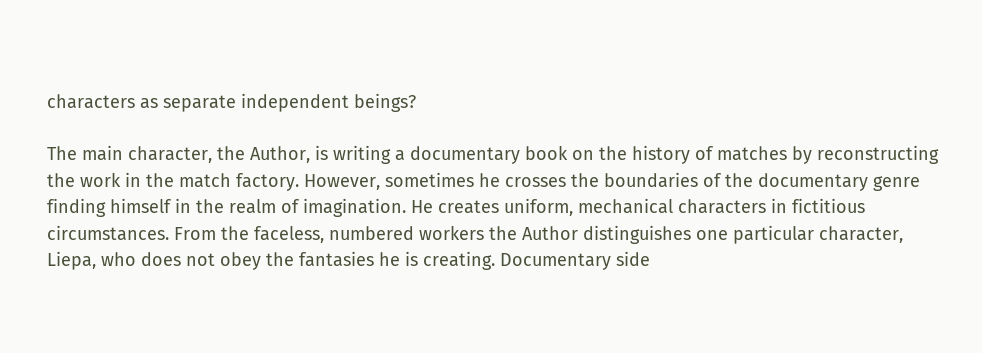characters as separate independent beings?

The main character, the Author, is writing a documentary book on the history of matches by reconstructing the work in the match factory. However, sometimes he crosses the boundaries of the documentary genre finding himself in the realm of imagination. He creates uniform, mechanical characters in fictitious circumstances. From the faceless, numbered workers the Author distinguishes one particular character, Liepa, who does not obey the fantasies he is creating. Documentary side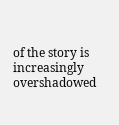of the story is increasingly overshadowed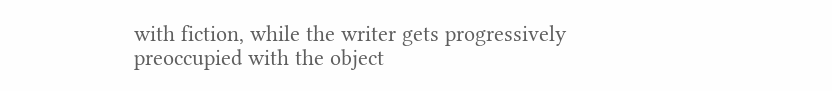with fiction, while the writer gets progressively preoccupied with the object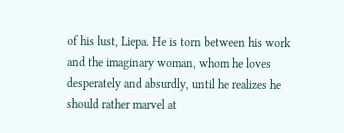of his lust, Liepa. He is torn between his work and the imaginary woman, whom he loves desperately and absurdly, until he realizes he should rather marvel at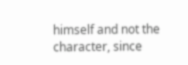himself and not the character, since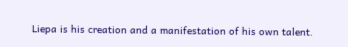Liepa is his creation and a manifestation of his own talent.